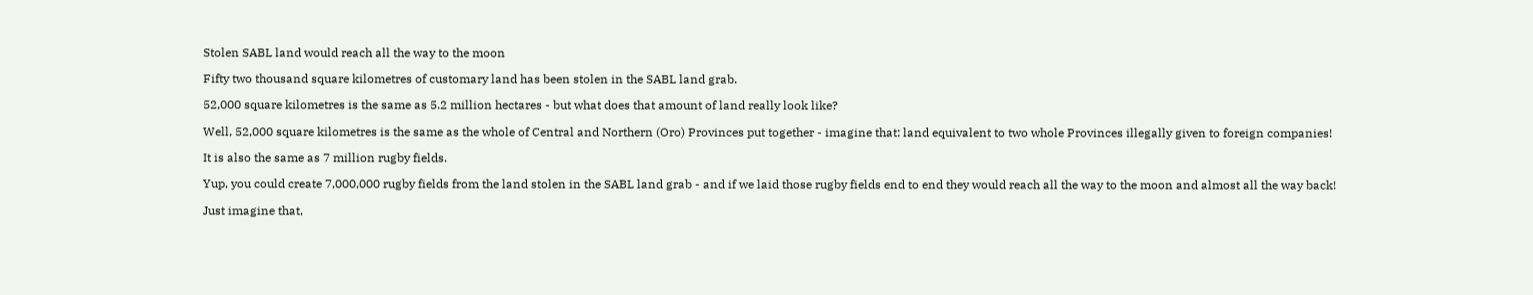Stolen SABL land would reach all the way to the moon

Fifty two thousand square kilometres of customary land has been stolen in the SABL land grab.

52,000 square kilometres is the same as 5.2 million hectares - but what does that amount of land really look like?

Well, 52,000 square kilometres is the same as the whole of Central and Northern (Oro) Provinces put together - imagine that: land equivalent to two whole Provinces illegally given to foreign companies!

It is also the same as 7 million rugby fields.

Yup, you could create 7,000,000 rugby fields from the land stolen in the SABL land grab - and if we laid those rugby fields end to end they would reach all the way to the moon and almost all the way back!

Just imagine that,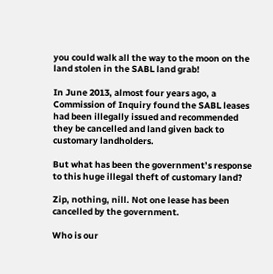you could walk all the way to the moon on the land stolen in the SABL land grab!

In June 2013, almost four years ago, a Commission of Inquiry found the SABL leases had been illegally issued and recommended they be cancelled and land given back to customary landholders.

But what has been the government’s response to this huge illegal theft of customary land?

Zip, nothing, nill. Not one lease has been cancelled by the government.

Who is our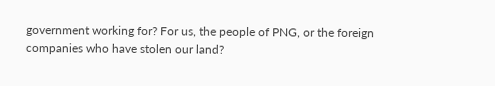government working for? For us, the people of PNG, or the foreign companies who have stolen our land?